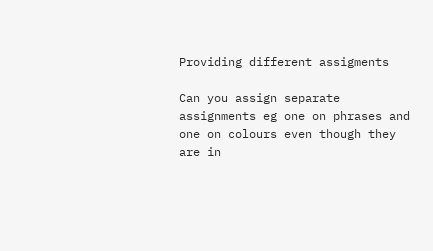Providing different assigments

Can you assign separate assignments eg one on phrases and one on colours even though they are in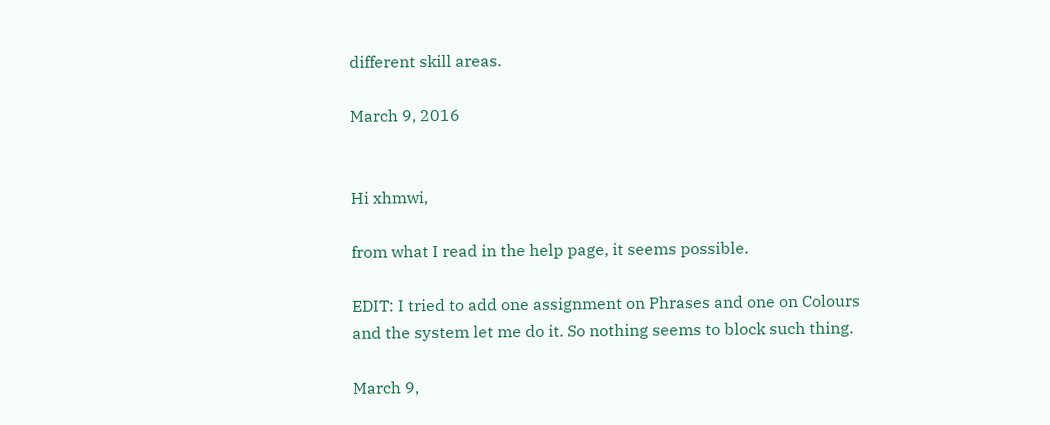different skill areas.

March 9, 2016


Hi xhmwi,

from what I read in the help page, it seems possible.

EDIT: I tried to add one assignment on Phrases and one on Colours and the system let me do it. So nothing seems to block such thing.

March 9,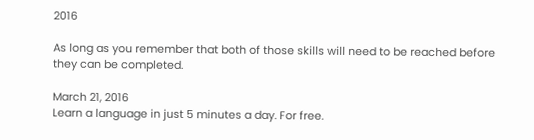2016

As long as you remember that both of those skills will need to be reached before they can be completed.

March 21, 2016
Learn a language in just 5 minutes a day. For free.